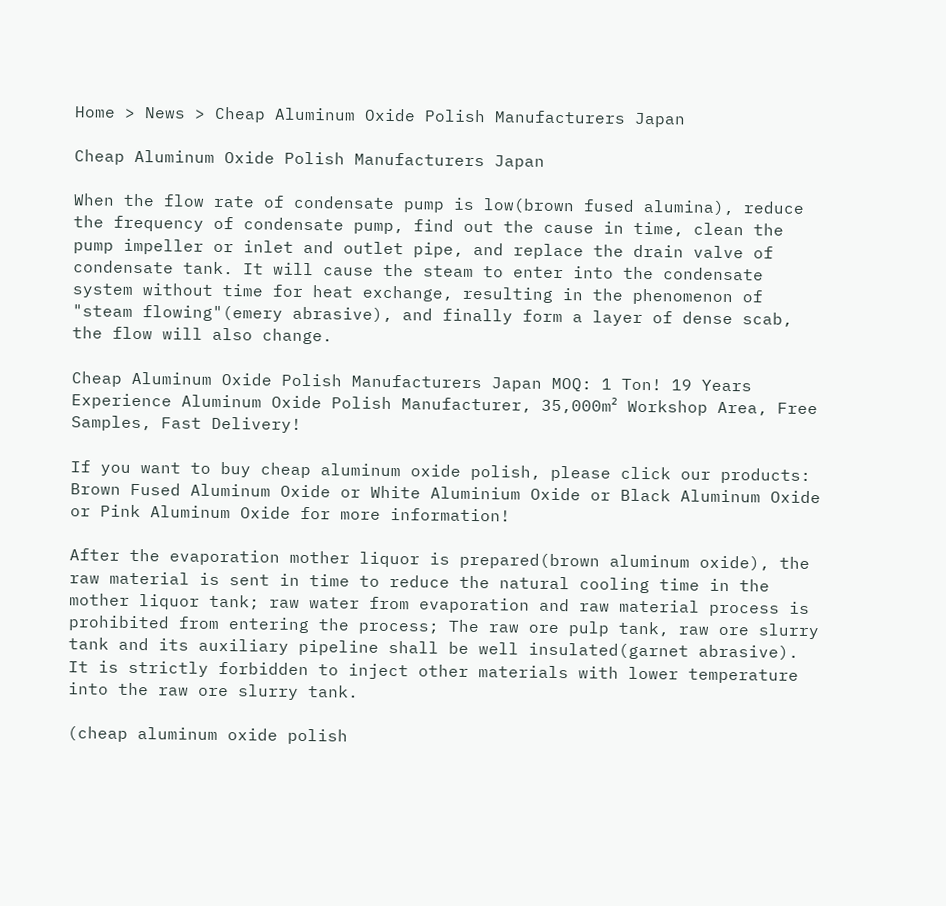Home > News > Cheap Aluminum Oxide Polish Manufacturers Japan

Cheap Aluminum Oxide Polish Manufacturers Japan

When the flow rate of condensate pump is low(brown fused alumina), reduce the frequency of condensate pump, find out the cause in time, clean the pump impeller or inlet and outlet pipe, and replace the drain valve of condensate tank. It will cause the steam to enter into the condensate system without time for heat exchange, resulting in the phenomenon of "steam flowing"(emery abrasive), and finally form a layer of dense scab, the flow will also change.

Cheap Aluminum Oxide Polish Manufacturers Japan MOQ: 1 Ton! 19 Years Experience Aluminum Oxide Polish Manufacturer, 35,000m² Workshop Area, Free Samples, Fast Delivery!

If you want to buy cheap aluminum oxide polish, please click our products: Brown Fused Aluminum Oxide or White Aluminium Oxide or Black Aluminum Oxide or Pink Aluminum Oxide for more information!

After the evaporation mother liquor is prepared(brown aluminum oxide), the raw material is sent in time to reduce the natural cooling time in the mother liquor tank; raw water from evaporation and raw material process is prohibited from entering the process; The raw ore pulp tank, raw ore slurry tank and its auxiliary pipeline shall be well insulated(garnet abrasive). It is strictly forbidden to inject other materials with lower temperature into the raw ore slurry tank.

(cheap aluminum oxide polish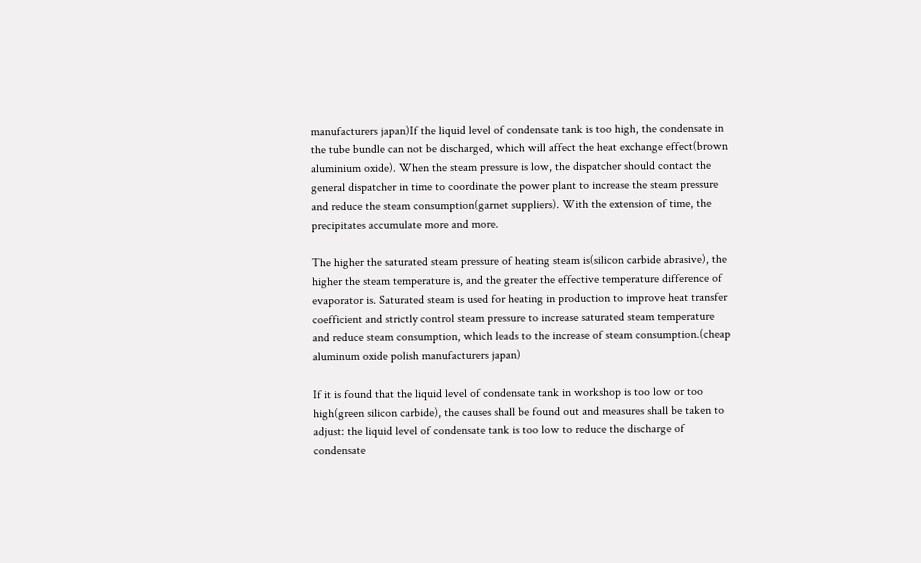manufacturers japan)If the liquid level of condensate tank is too high, the condensate in the tube bundle can not be discharged, which will affect the heat exchange effect(brown aluminium oxide). When the steam pressure is low, the dispatcher should contact the general dispatcher in time to coordinate the power plant to increase the steam pressure and reduce the steam consumption(garnet suppliers). With the extension of time, the precipitates accumulate more and more.

The higher the saturated steam pressure of heating steam is(silicon carbide abrasive), the higher the steam temperature is, and the greater the effective temperature difference of evaporator is. Saturated steam is used for heating in production to improve heat transfer coefficient and strictly control steam pressure to increase saturated steam temperature and reduce steam consumption, which leads to the increase of steam consumption.(cheap aluminum oxide polish manufacturers japan)

If it is found that the liquid level of condensate tank in workshop is too low or too high(green silicon carbide), the causes shall be found out and measures shall be taken to adjust: the liquid level of condensate tank is too low to reduce the discharge of condensate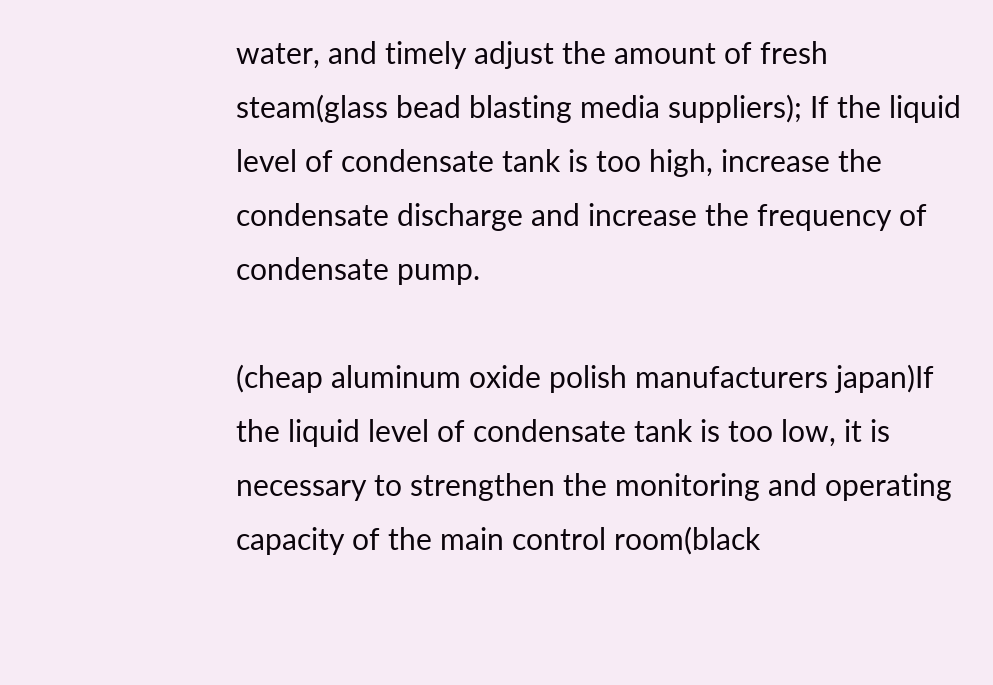water, and timely adjust the amount of fresh steam(glass bead blasting media suppliers); If the liquid level of condensate tank is too high, increase the condensate discharge and increase the frequency of condensate pump.

(cheap aluminum oxide polish manufacturers japan)If the liquid level of condensate tank is too low, it is necessary to strengthen the monitoring and operating capacity of the main control room(black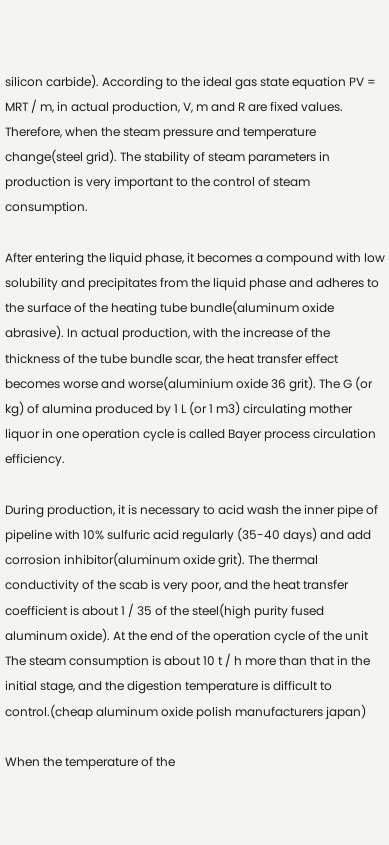silicon carbide). According to the ideal gas state equation PV = MRT / m, in actual production, V, m and R are fixed values. Therefore, when the steam pressure and temperature change(steel grid). The stability of steam parameters in production is very important to the control of steam consumption.

After entering the liquid phase, it becomes a compound with low solubility and precipitates from the liquid phase and adheres to the surface of the heating tube bundle(aluminum oxide abrasive). In actual production, with the increase of the thickness of the tube bundle scar, the heat transfer effect becomes worse and worse(aluminium oxide 36 grit). The G (or kg) of alumina produced by 1 L (or 1 m3) circulating mother liquor in one operation cycle is called Bayer process circulation efficiency.

During production, it is necessary to acid wash the inner pipe of pipeline with 10% sulfuric acid regularly (35-40 days) and add corrosion inhibitor(aluminum oxide grit). The thermal conductivity of the scab is very poor, and the heat transfer coefficient is about 1 / 35 of the steel(high purity fused aluminum oxide). At the end of the operation cycle of the unit The steam consumption is about 10 t / h more than that in the initial stage, and the digestion temperature is difficult to control.(cheap aluminum oxide polish manufacturers japan)

When the temperature of the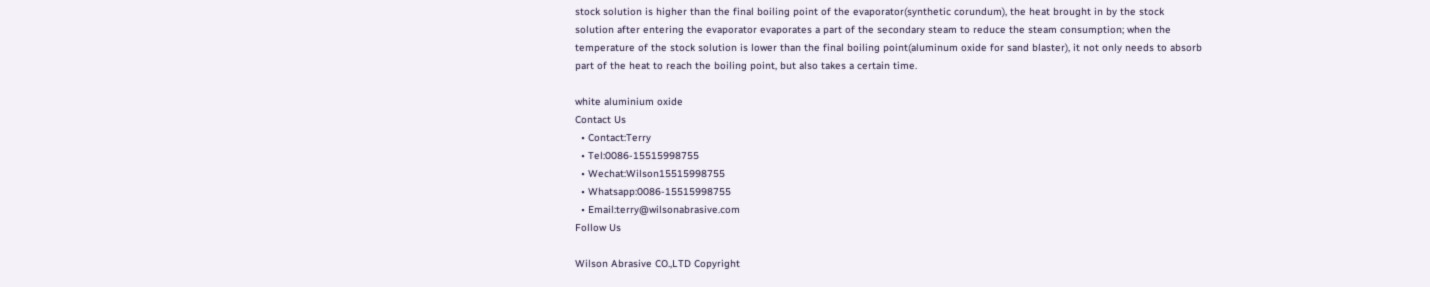stock solution is higher than the final boiling point of the evaporator(synthetic corundum), the heat brought in by the stock solution after entering the evaporator evaporates a part of the secondary steam to reduce the steam consumption; when the temperature of the stock solution is lower than the final boiling point(aluminum oxide for sand blaster), it not only needs to absorb part of the heat to reach the boiling point, but also takes a certain time.

white aluminium oxide
Contact Us
  • Contact:Terry
  • Tel:0086-15515998755
  • Wechat:Wilson15515998755
  • Whatsapp:0086-15515998755
  • Email:terry@wilsonabrasive.com
Follow Us

Wilson Abrasive CO.,LTD Copyright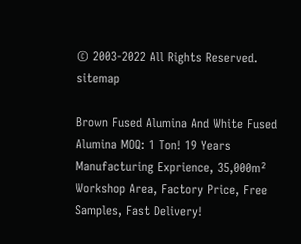© 2003-2022 All Rights Reserved. sitemap

Brown Fused Alumina And White Fused Alumina MOQ: 1 Ton! 19 Years Manufacturing Exprience, 35,000m² Workshop Area, Factory Price, Free Samples, Fast Delivery!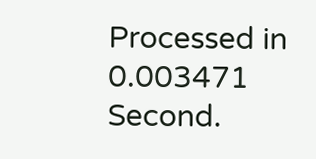Processed in 0.003471 Second.